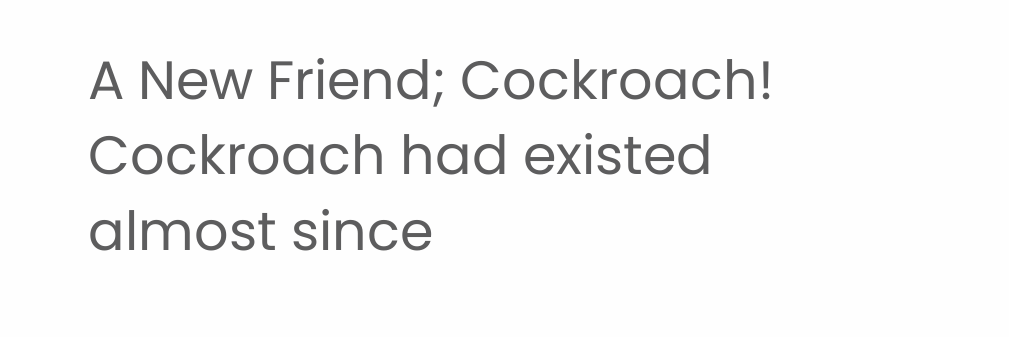A New Friend; Cockroach!
Cockroach had existed almost since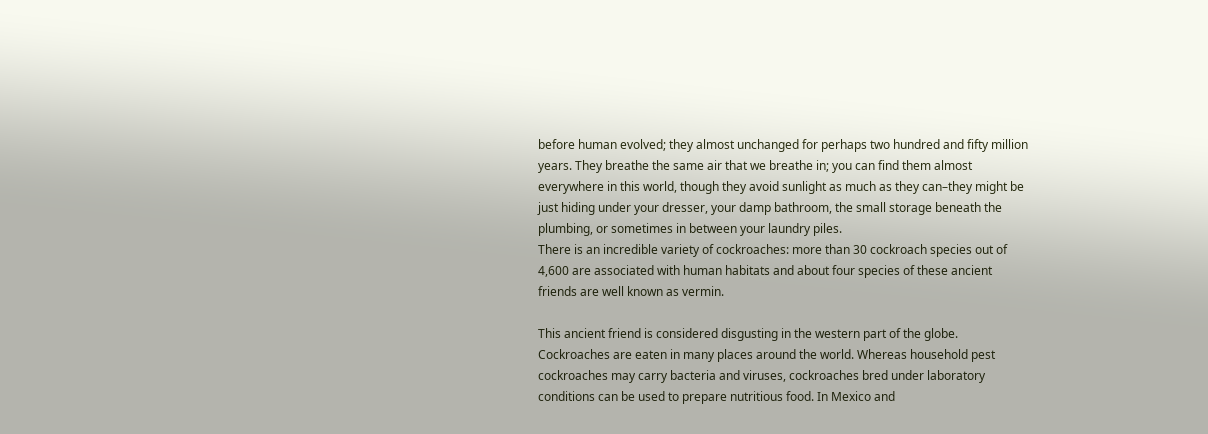before human evolved; they almost unchanged for perhaps two hundred and fifty million years. They breathe the same air that we breathe in; you can find them almost everywhere in this world, though they avoid sunlight as much as they can–they might be just hiding under your dresser, your damp bathroom, the small storage beneath the plumbing, or sometimes in between your laundry piles.
There is an incredible variety of cockroaches: more than 30 cockroach species out of 4,600 are associated with human habitats and about four species of these ancient friends are well known as vermin.

This ancient friend is considered disgusting in the western part of the globe. Cockroaches are eaten in many places around the world. Whereas household pest cockroaches may carry bacteria and viruses, cockroaches bred under laboratory conditions can be used to prepare nutritious food. In Mexico and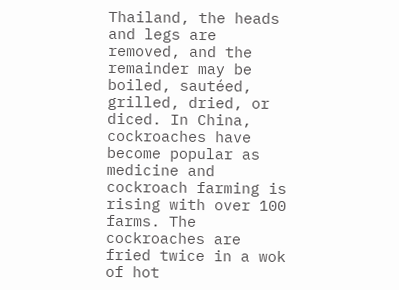Thailand, the heads and legs are removed, and the remainder may be boiled, sautéed, grilled, dried, or diced. In China, cockroaches have become popular as medicine and cockroach farming is rising with over 100 farms. The cockroaches are fried twice in a wok of hot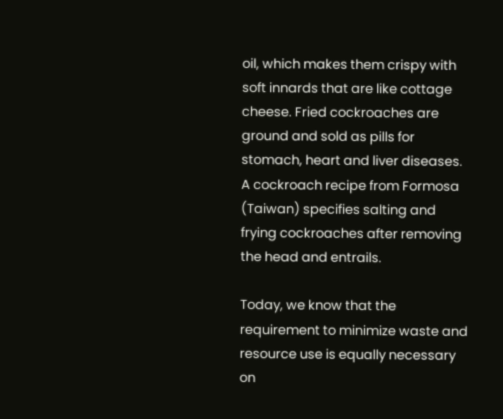oil, which makes them crispy with soft innards that are like cottage cheese. Fried cockroaches are ground and sold as pills for stomach, heart and liver diseases. A cockroach recipe from Formosa (Taiwan) specifies salting and frying cockroaches after removing the head and entrails.

Today, we know that the requirement to minimize waste and resource use is equally necessary on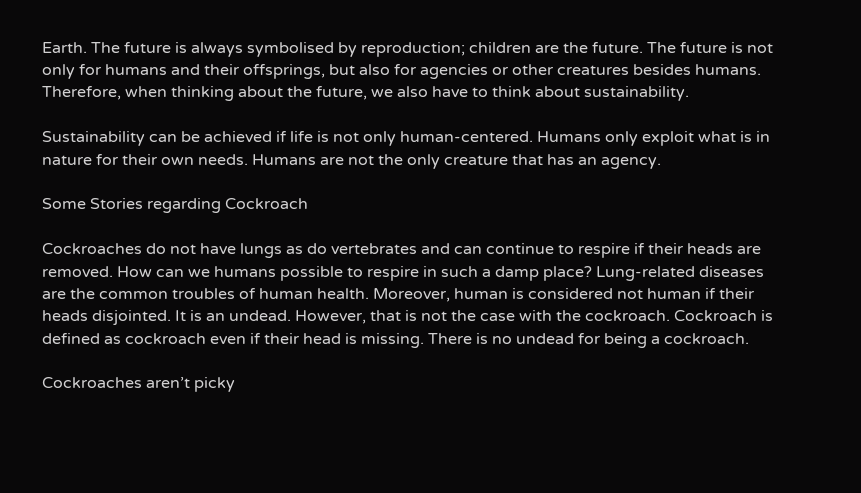Earth. The future is always symbolised by reproduction; children are the future. The future is not only for humans and their offsprings, but also for agencies or other creatures besides humans. Therefore, when thinking about the future, we also have to think about sustainability.

Sustainability can be achieved if life is not only human-centered. Humans only exploit what is in nature for their own needs. Humans are not the only creature that has an agency.

Some Stories regarding Cockroach

Cockroaches do not have lungs as do vertebrates and can continue to respire if their heads are removed. How can we humans possible to respire in such a damp place? Lung-related diseases are the common troubles of human health. Moreover, human is considered not human if their heads disjointed. It is an undead. However, that is not the case with the cockroach. Cockroach is defined as cockroach even if their head is missing. There is no undead for being a cockroach.

Cockroaches aren’t picky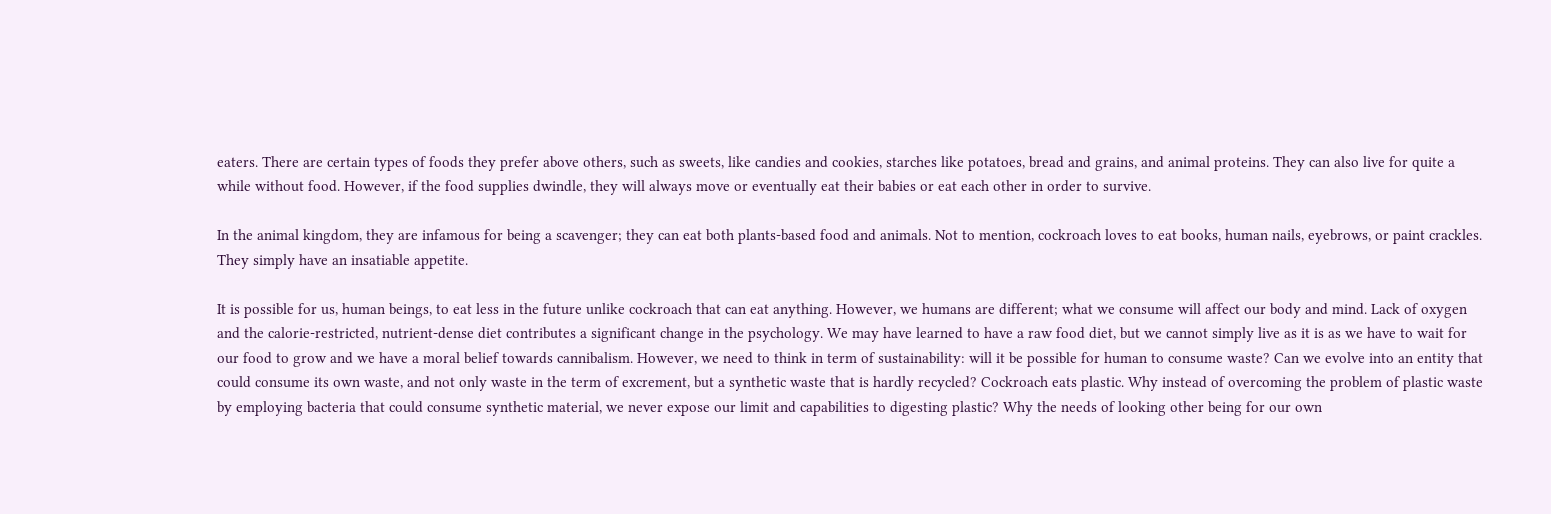eaters. There are certain types of foods they prefer above others, such as sweets, like candies and cookies, starches like potatoes, bread and grains, and animal proteins. They can also live for quite a while without food. However, if the food supplies dwindle, they will always move or eventually eat their babies or eat each other in order to survive.

In the animal kingdom, they are infamous for being a scavenger; they can eat both plants-based food and animals. Not to mention, cockroach loves to eat books, human nails, eyebrows, or paint crackles. They simply have an insatiable appetite.

It is possible for us, human beings, to eat less in the future unlike cockroach that can eat anything. However, we humans are different; what we consume will affect our body and mind. Lack of oxygen and the calorie-restricted, nutrient-dense diet contributes a significant change in the psychology. We may have learned to have a raw food diet, but we cannot simply live as it is as we have to wait for our food to grow and we have a moral belief towards cannibalism. However, we need to think in term of sustainability: will it be possible for human to consume waste? Can we evolve into an entity that could consume its own waste, and not only waste in the term of excrement, but a synthetic waste that is hardly recycled? Cockroach eats plastic. Why instead of overcoming the problem of plastic waste by employing bacteria that could consume synthetic material, we never expose our limit and capabilities to digesting plastic? Why the needs of looking other being for our own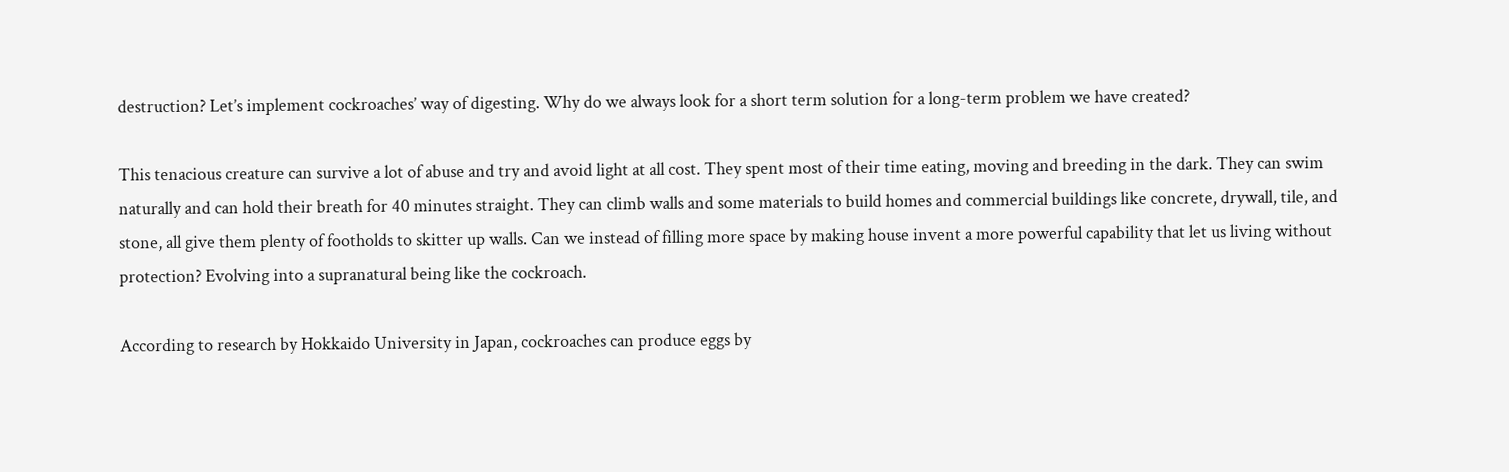destruction? Let’s implement cockroaches’ way of digesting. Why do we always look for a short term solution for a long-term problem we have created?

This tenacious creature can survive a lot of abuse and try and avoid light at all cost. They spent most of their time eating, moving and breeding in the dark. They can swim naturally and can hold their breath for 40 minutes straight. They can climb walls and some materials to build homes and commercial buildings like concrete, drywall, tile, and stone, all give them plenty of footholds to skitter up walls. Can we instead of filling more space by making house invent a more powerful capability that let us living without protection? Evolving into a supranatural being like the cockroach.

According to research by Hokkaido University in Japan, cockroaches can produce eggs by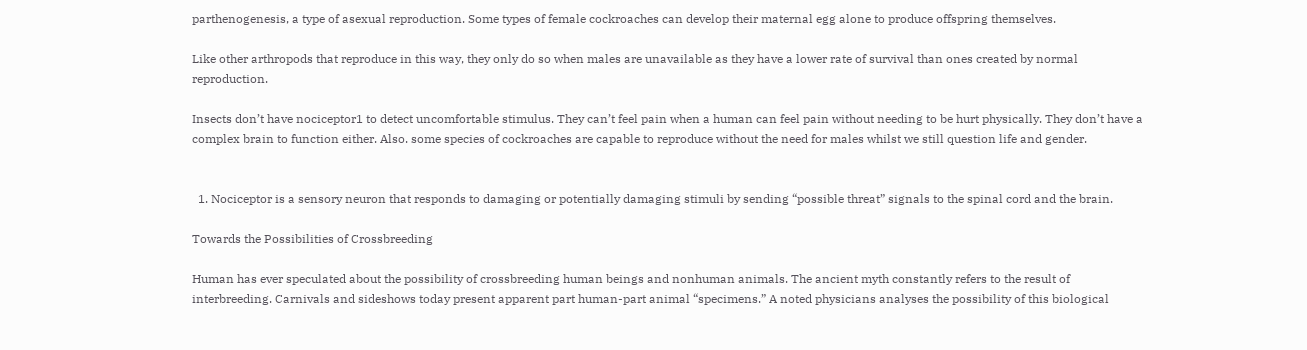parthenogenesis, a type of asexual reproduction. Some types of female cockroaches can develop their maternal egg alone to produce offspring themselves.

Like other arthropods that reproduce in this way, they only do so when males are unavailable as they have a lower rate of survival than ones created by normal reproduction.

Insects don’t have nociceptor1 to detect uncomfortable stimulus. They can’t feel pain when a human can feel pain without needing to be hurt physically. They don’t have a complex brain to function either. Also. some species of cockroaches are capable to reproduce without the need for males whilst we still question life and gender.


  1. Nociceptor is a sensory neuron that responds to damaging or potentially damaging stimuli by sending “possible threat” signals to the spinal cord and the brain.

Towards the Possibilities of Crossbreeding

Human has ever speculated about the possibility of crossbreeding human beings and nonhuman animals. The ancient myth constantly refers to the result of interbreeding. Carnivals and sideshows today present apparent part human-part animal “specimens.” A noted physicians analyses the possibility of this biological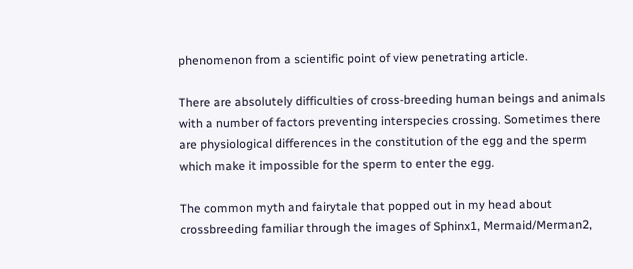phenomenon from a scientific point of view penetrating article.

There are absolutely difficulties of cross-breeding human beings and animals with a number of factors preventing interspecies crossing. Sometimes there are physiological differences in the constitution of the egg and the sperm which make it impossible for the sperm to enter the egg.

The common myth and fairytale that popped out in my head about crossbreeding familiar through the images of Sphinx1, Mermaid/Merman2,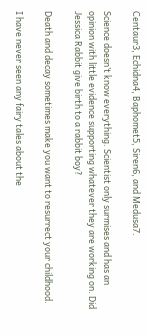Centaur3, Echidna4, Baphomet5, Siren6, and Medusa7.

Science doesn’t know everything. Scientist only surmises and has an opinion with little evidence supporting whatever they are working on. Did Jessica Rabbit give birth to a rabbit boy?

Death and decay sometimes make you want to resurrect your childhood.

I have never seen any fairy tales about the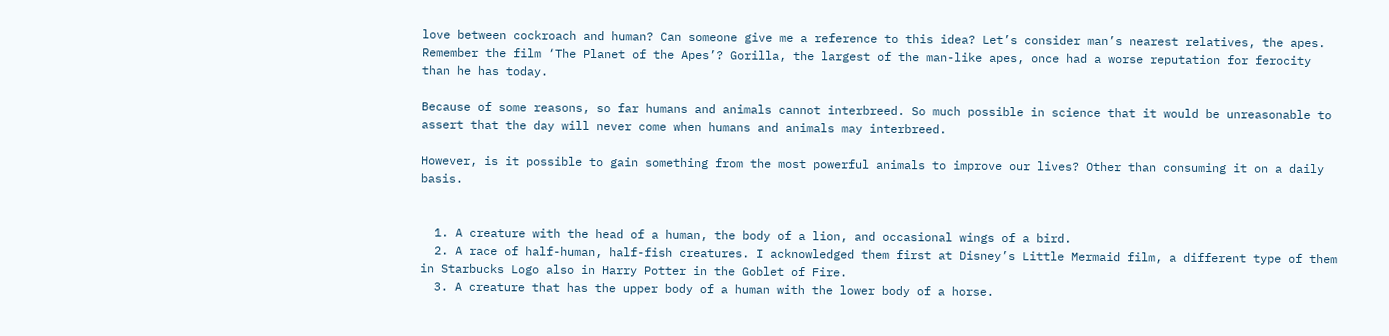love between cockroach and human? Can someone give me a reference to this idea? Let’s consider man’s nearest relatives, the apes. Remember the film ‘The Planet of the Apes’? Gorilla, the largest of the man-like apes, once had a worse reputation for ferocity than he has today.

Because of some reasons, so far humans and animals cannot interbreed. So much possible in science that it would be unreasonable to assert that the day will never come when humans and animals may interbreed.

However, is it possible to gain something from the most powerful animals to improve our lives? Other than consuming it on a daily basis.


  1. A creature with the head of a human, the body of a lion, and occasional wings of a bird.
  2. A race of half-human, half-fish creatures. I acknowledged them first at Disney’s Little Mermaid film, a different type of them in Starbucks Logo also in Harry Potter in the Goblet of Fire.
  3. A creature that has the upper body of a human with the lower body of a horse.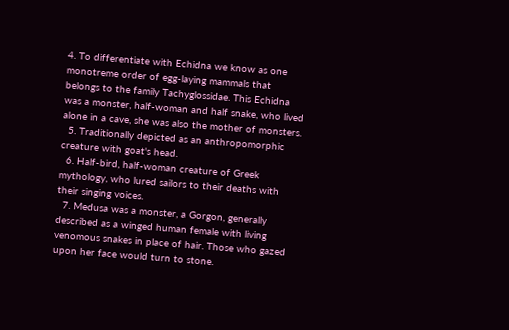4. To differentiate with Echidna we know as one monotreme order of egg-laying mammals that belongs to the family Tachyglossidae. This Echidna was a monster, half-woman and half snake, who lived alone in a cave, she was also the mother of monsters.
  5. Traditionally depicted as an anthropomorphic creature with goat's head.
  6. Half-bird, half-woman creature of Greek mythology, who lured sailors to their deaths with their singing voices.
  7. Medusa was a monster, a Gorgon, generally described as a winged human female with living venomous snakes in place of hair. Those who gazed upon her face would turn to stone.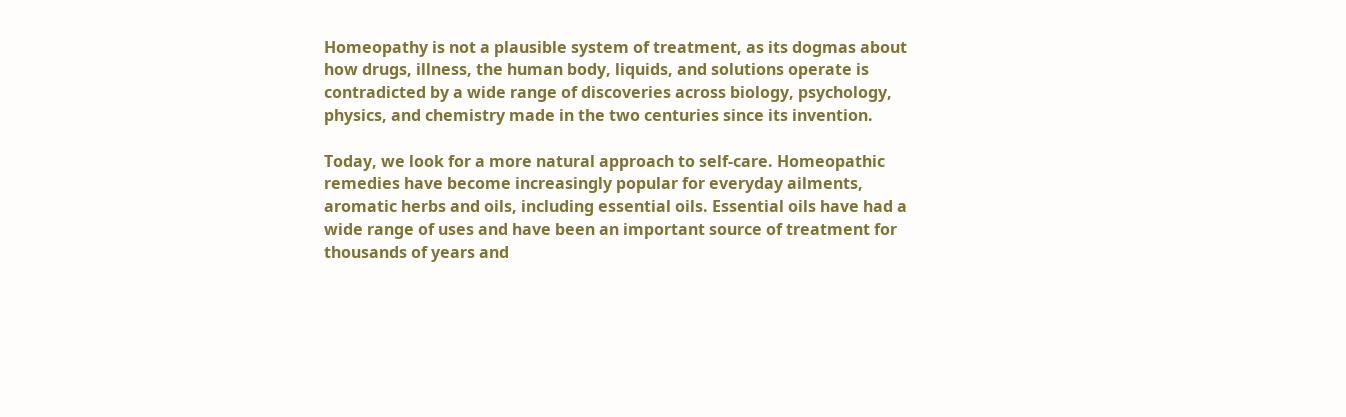Homeopathy is not a plausible system of treatment, as its dogmas about how drugs, illness, the human body, liquids, and solutions operate is contradicted by a wide range of discoveries across biology, psychology, physics, and chemistry made in the two centuries since its invention.

Today, we look for a more natural approach to self-care. Homeopathic remedies have become increasingly popular for everyday ailments, aromatic herbs and oils, including essential oils. Essential oils have had a wide range of uses and have been an important source of treatment for thousands of years and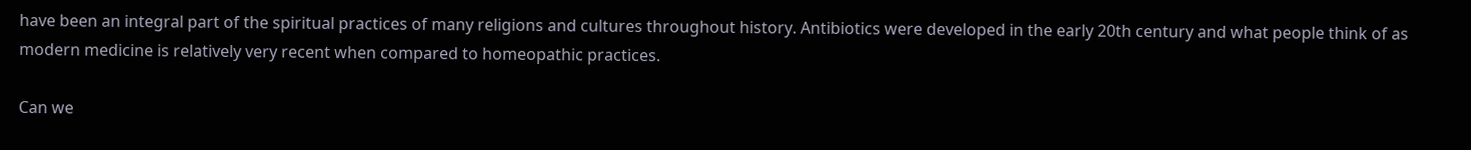have been an integral part of the spiritual practices of many religions and cultures throughout history. Antibiotics were developed in the early 20th century and what people think of as modern medicine is relatively very recent when compared to homeopathic practices.

Can we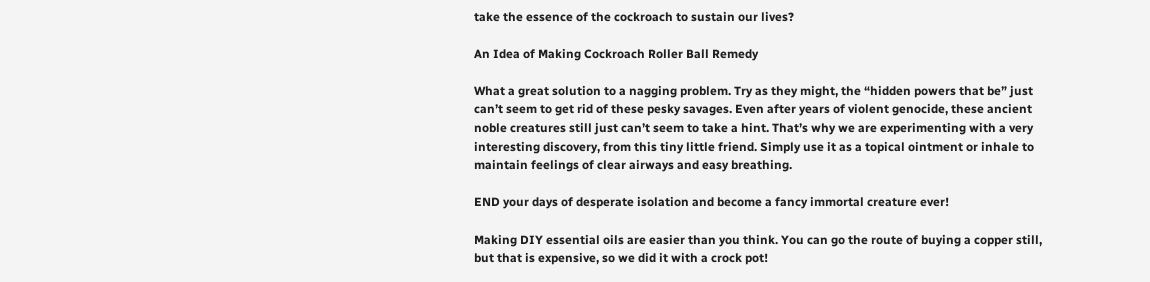take the essence of the cockroach to sustain our lives?

An Idea of Making Cockroach Roller Ball Remedy

What a great solution to a nagging problem. Try as they might, the “hidden powers that be” just can’t seem to get rid of these pesky savages. Even after years of violent genocide, these ancient noble creatures still just can’t seem to take a hint. That’s why we are experimenting with a very interesting discovery, from this tiny little friend. Simply use it as a topical ointment or inhale to maintain feelings of clear airways and easy breathing.

END your days of desperate isolation and become a fancy immortal creature ever!

Making DIY essential oils are easier than you think. You can go the route of buying a copper still, but that is expensive, so we did it with a crock pot!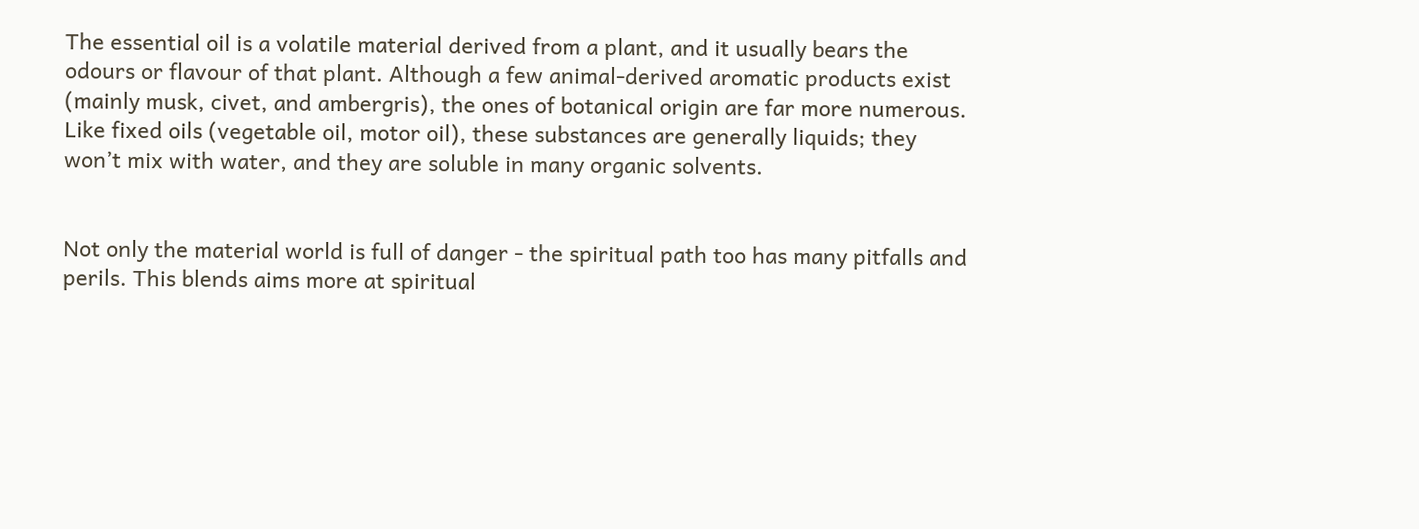The essential oil is a volatile material derived from a plant, and it usually bears the odours or flavour of that plant. Although a few animal-derived aromatic products exist (mainly musk, civet, and ambergris), the ones of botanical origin are far more numerous. Like fixed oils (vegetable oil, motor oil), these substances are generally liquids; they won’t mix with water, and they are soluble in many organic solvents.


Not only the material world is full of danger - the spiritual path too has many pitfalls and perils. This blends aims more at spiritual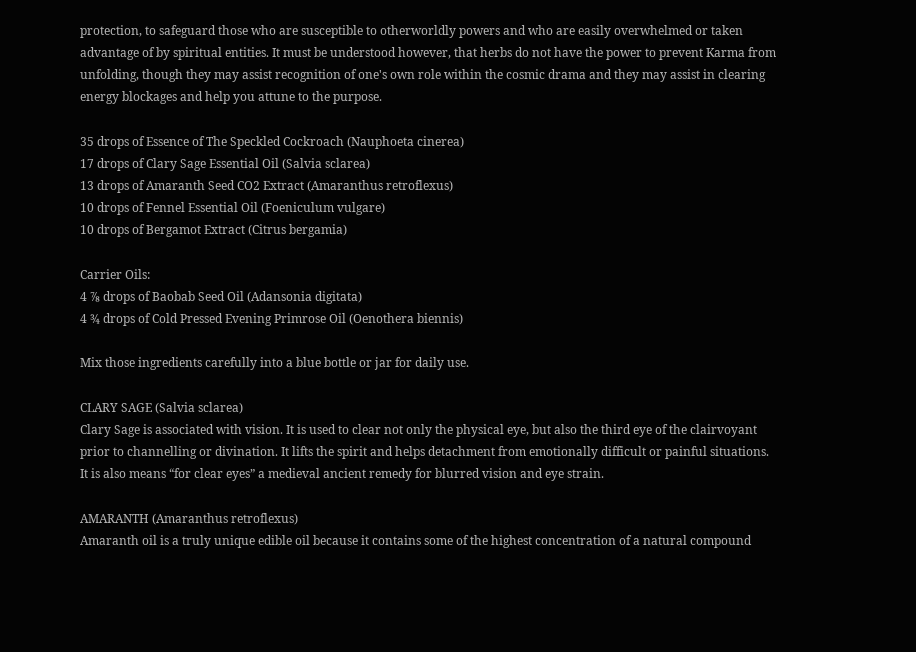protection, to safeguard those who are susceptible to otherworldly powers and who are easily overwhelmed or taken advantage of by spiritual entities. It must be understood however, that herbs do not have the power to prevent Karma from unfolding, though they may assist recognition of one's own role within the cosmic drama and they may assist in clearing energy blockages and help you attune to the purpose.

35 drops of Essence of The Speckled Cockroach (Nauphoeta cinerea)
17 drops of Clary Sage Essential Oil (Salvia sclarea)
13 drops of Amaranth Seed CO2 Extract (Amaranthus retroflexus)
10 drops of Fennel Essential Oil (Foeniculum vulgare)
10 drops of Bergamot Extract (Citrus bergamia)

Carrier Oils:
4 ⅞ drops of Baobab Seed Oil (Adansonia digitata)
4 ¾ drops of Cold Pressed Evening Primrose Oil (Oenothera biennis)

Mix those ingredients carefully into a blue bottle or jar for daily use.

CLARY SAGE (Salvia sclarea)
Clary Sage is associated with vision. It is used to clear not only the physical eye, but also the third eye of the clairvoyant prior to channelling or divination. It lifts the spirit and helps detachment from emotionally difficult or painful situations. It is also means “for clear eyes” a medieval ancient remedy for blurred vision and eye strain.

AMARANTH (Amaranthus retroflexus)
Amaranth oil is a truly unique edible oil because it contains some of the highest concentration of a natural compound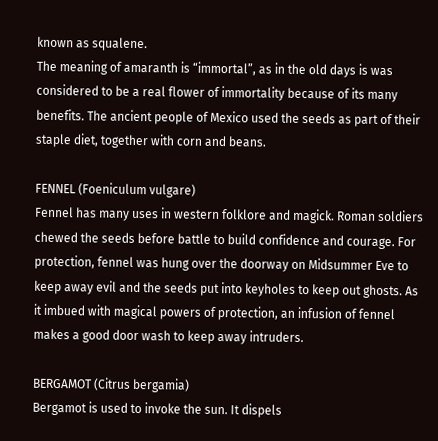known as squalene.
The meaning of amaranth is “immortal”, as in the old days is was considered to be a real flower of immortality because of its many benefits. The ancient people of Mexico used the seeds as part of their staple diet, together with corn and beans.

FENNEL (Foeniculum vulgare)
Fennel has many uses in western folklore and magick. Roman soldiers chewed the seeds before battle to build confidence and courage. For protection, fennel was hung over the doorway on Midsummer Eve to keep away evil and the seeds put into keyholes to keep out ghosts. As it imbued with magical powers of protection, an infusion of fennel makes a good door wash to keep away intruders.

BERGAMOT (Citrus bergamia)
Bergamot is used to invoke the sun. It dispels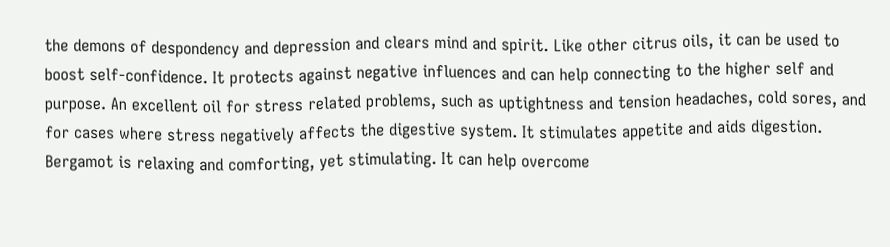the demons of despondency and depression and clears mind and spirit. Like other citrus oils, it can be used to boost self-confidence. It protects against negative influences and can help connecting to the higher self and purpose. An excellent oil for stress related problems, such as uptightness and tension headaches, cold sores, and for cases where stress negatively affects the digestive system. It stimulates appetite and aids digestion. Bergamot is relaxing and comforting, yet stimulating. It can help overcome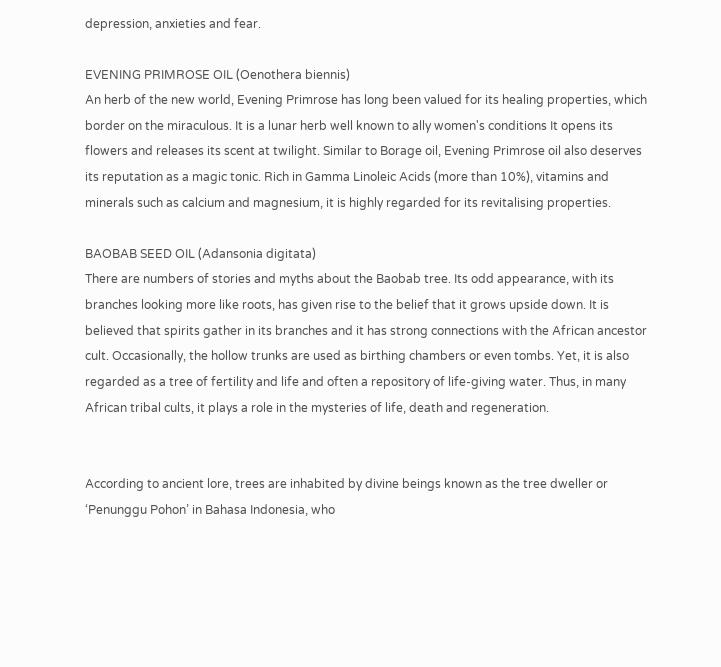depression, anxieties and fear.

EVENING PRIMROSE OIL (Oenothera biennis)
An herb of the new world, Evening Primrose has long been valued for its healing properties, which border on the miraculous. It is a lunar herb well known to ally women's conditions It opens its flowers and releases its scent at twilight. Similar to Borage oil, Evening Primrose oil also deserves its reputation as a magic tonic. Rich in Gamma Linoleic Acids (more than 10%), vitamins and minerals such as calcium and magnesium, it is highly regarded for its revitalising properties.

BAOBAB SEED OIL (Adansonia digitata)
There are numbers of stories and myths about the Baobab tree. Its odd appearance, with its branches looking more like roots, has given rise to the belief that it grows upside down. It is believed that spirits gather in its branches and it has strong connections with the African ancestor cult. Occasionally, the hollow trunks are used as birthing chambers or even tombs. Yet, it is also regarded as a tree of fertility and life and often a repository of life-giving water. Thus, in many African tribal cults, it plays a role in the mysteries of life, death and regeneration.


According to ancient lore, trees are inhabited by divine beings known as the tree dweller or ‘Penunggu Pohon’ in Bahasa Indonesia, who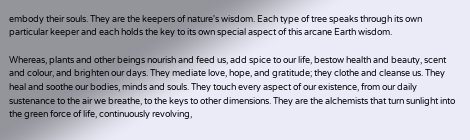embody their souls. They are the keepers of nature's wisdom. Each type of tree speaks through its own particular keeper and each holds the key to its own special aspect of this arcane Earth wisdom.

Whereas, plants and other beings nourish and feed us, add spice to our life, bestow health and beauty, scent and colour, and brighten our days. They mediate love, hope, and gratitude; they clothe and cleanse us. They heal and soothe our bodies, minds and souls. They touch every aspect of our existence, from our daily sustenance to the air we breathe, to the keys to other dimensions. They are the alchemists that turn sunlight into the green force of life, continuously revolving,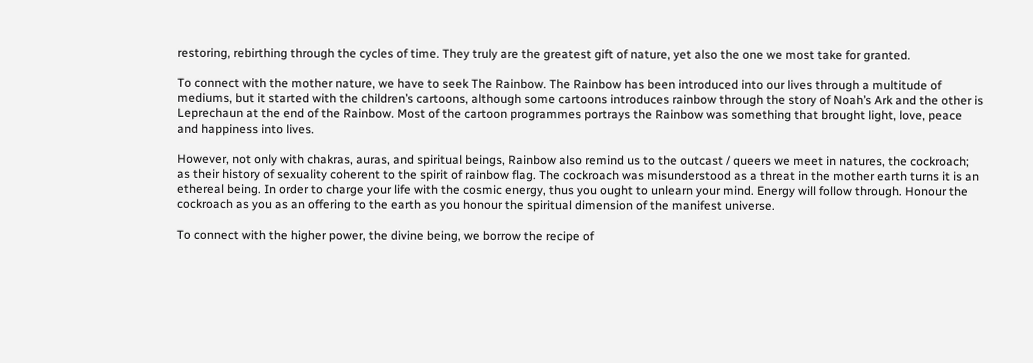restoring, rebirthing through the cycles of time. They truly are the greatest gift of nature, yet also the one we most take for granted.

To connect with the mother nature, we have to seek The Rainbow. The Rainbow has been introduced into our lives through a multitude of mediums, but it started with the children’s cartoons, although some cartoons introduces rainbow through the story of Noah’s Ark and the other is Leprechaun at the end of the Rainbow. Most of the cartoon programmes portrays the Rainbow was something that brought light, love, peace and happiness into lives.

However, not only with chakras, auras, and spiritual beings, Rainbow also remind us to the outcast / queers we meet in natures, the cockroach; as their history of sexuality coherent to the spirit of rainbow flag. The cockroach was misunderstood as a threat in the mother earth turns it is an ethereal being. In order to charge your life with the cosmic energy, thus you ought to unlearn your mind. Energy will follow through. Honour the cockroach as you as an offering to the earth as you honour the spiritual dimension of the manifest universe.

To connect with the higher power, the divine being, we borrow the recipe of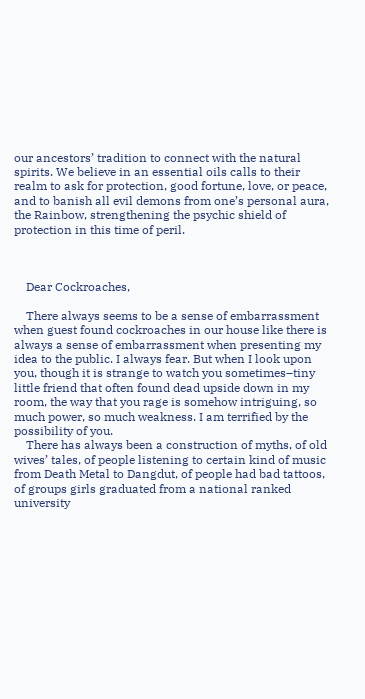our ancestors’ tradition to connect with the natural spirits. We believe in an essential oils calls to their realm to ask for protection, good fortune, love, or peace, and to banish all evil demons from one’s personal aura, the Rainbow, strengthening the psychic shield of protection in this time of peril.



    Dear Cockroaches,

    There always seems to be a sense of embarrassment when guest found cockroaches in our house like there is always a sense of embarrassment when presenting my idea to the public. I always fear. But when I look upon you, though it is strange to watch you sometimes–tiny little friend that often found dead upside down in my room, the way that you rage is somehow intriguing, so much power, so much weakness. I am terrified by the possibility of you.
    There has always been a construction of myths, of old wives’ tales, of people listening to certain kind of music from Death Metal to Dangdut, of people had bad tattoos, of groups girls graduated from a national ranked university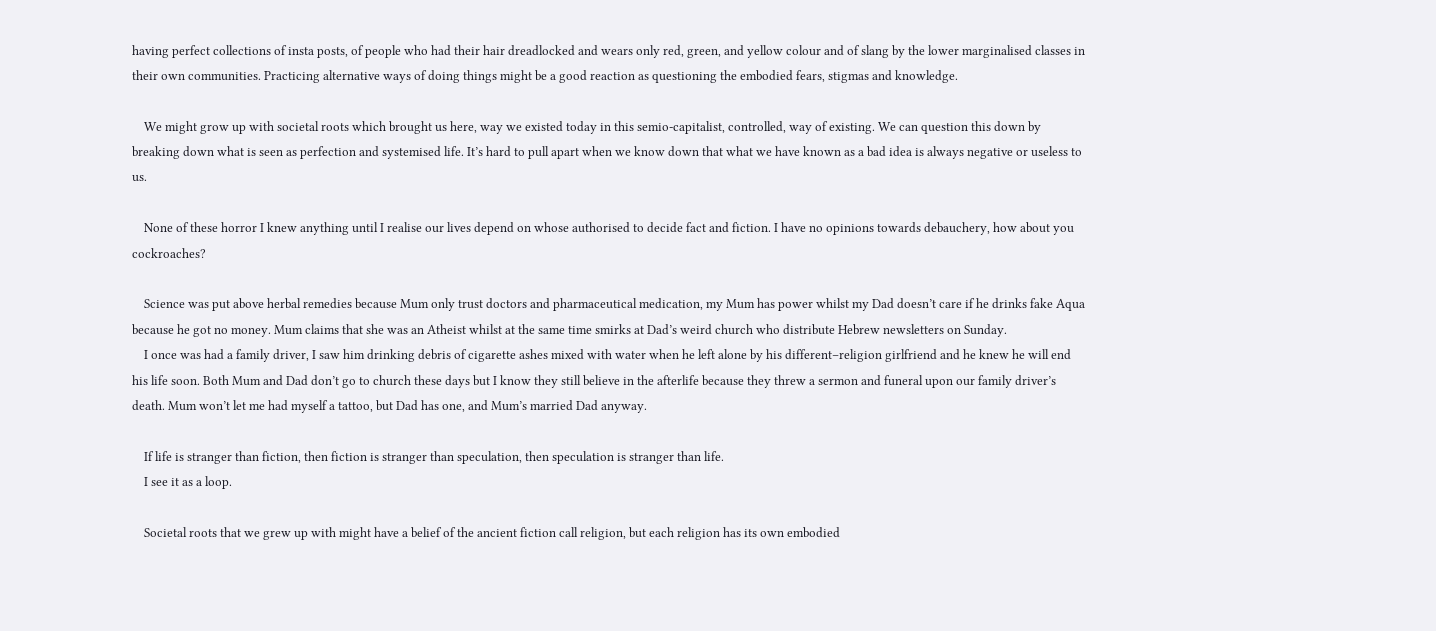having perfect collections of insta posts, of people who had their hair dreadlocked and wears only red, green, and yellow colour and of slang by the lower marginalised classes in their own communities. Practicing alternative ways of doing things might be a good reaction as questioning the embodied fears, stigmas and knowledge.

    We might grow up with societal roots which brought us here, way we existed today in this semio-capitalist, controlled, way of existing. We can question this down by breaking down what is seen as perfection and systemised life. It’s hard to pull apart when we know down that what we have known as a bad idea is always negative or useless to us.

    None of these horror I knew anything until I realise our lives depend on whose authorised to decide fact and fiction. I have no opinions towards debauchery, how about you cockroaches?

    Science was put above herbal remedies because Mum only trust doctors and pharmaceutical medication, my Mum has power whilst my Dad doesn’t care if he drinks fake Aqua because he got no money. Mum claims that she was an Atheist whilst at the same time smirks at Dad’s weird church who distribute Hebrew newsletters on Sunday.
    I once was had a family driver, I saw him drinking debris of cigarette ashes mixed with water when he left alone by his different–religion girlfriend and he knew he will end his life soon. Both Mum and Dad don’t go to church these days but I know they still believe in the afterlife because they threw a sermon and funeral upon our family driver’s death. Mum won’t let me had myself a tattoo, but Dad has one, and Mum’s married Dad anyway.

    If life is stranger than fiction, then fiction is stranger than speculation, then speculation is stranger than life.
    I see it as a loop.

    Societal roots that we grew up with might have a belief of the ancient fiction call religion, but each religion has its own embodied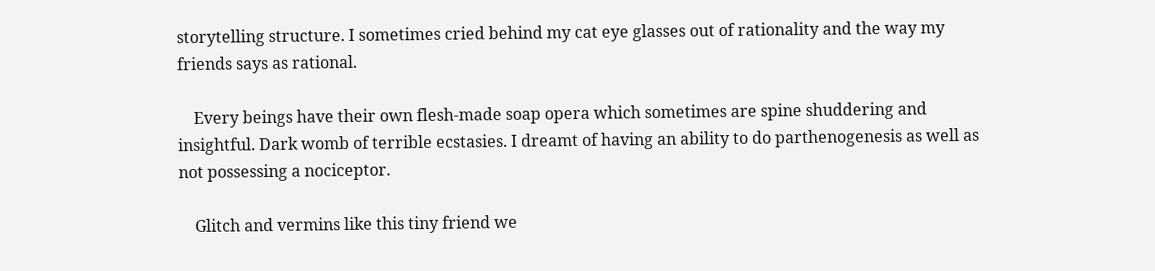storytelling structure. I sometimes cried behind my cat eye glasses out of rationality and the way my friends says as rational.

    Every beings have their own flesh-made soap opera which sometimes are spine shuddering and insightful. Dark womb of terrible ecstasies. I dreamt of having an ability to do parthenogenesis as well as not possessing a nociceptor.

    Glitch and vermins like this tiny friend we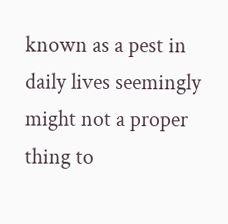known as a pest in daily lives seemingly might not a proper thing to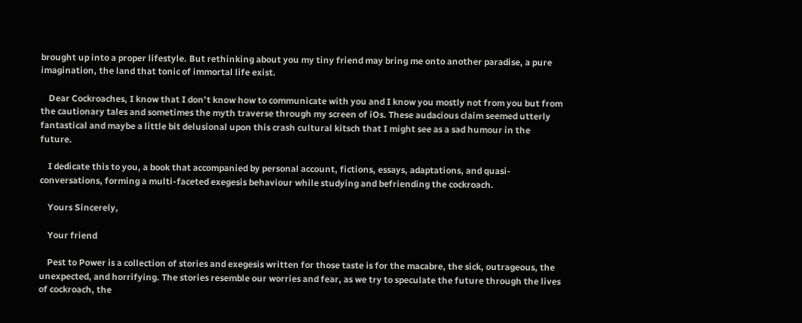brought up into a proper lifestyle. But rethinking about you my tiny friend may bring me onto another paradise, a pure imagination, the land that tonic of immortal life exist.

    Dear Cockroaches, I know that I don’t know how to communicate with you and I know you mostly not from you but from the cautionary tales and sometimes the myth traverse through my screen of iOs. These audacious claim seemed utterly fantastical and maybe a little bit delusional upon this crash cultural kitsch that I might see as a sad humour in the future.

    I dedicate this to you, a book that accompanied by personal account, fictions, essays, adaptations, and quasi-conversations, forming a multi-faceted exegesis behaviour while studying and befriending the cockroach.

    Yours Sincerely,

    Your friend

    Pest to Power is a collection of stories and exegesis written for those taste is for the macabre, the sick, outrageous, the unexpected, and horrifying. The stories resemble our worries and fear, as we try to speculate the future through the lives of cockroach, the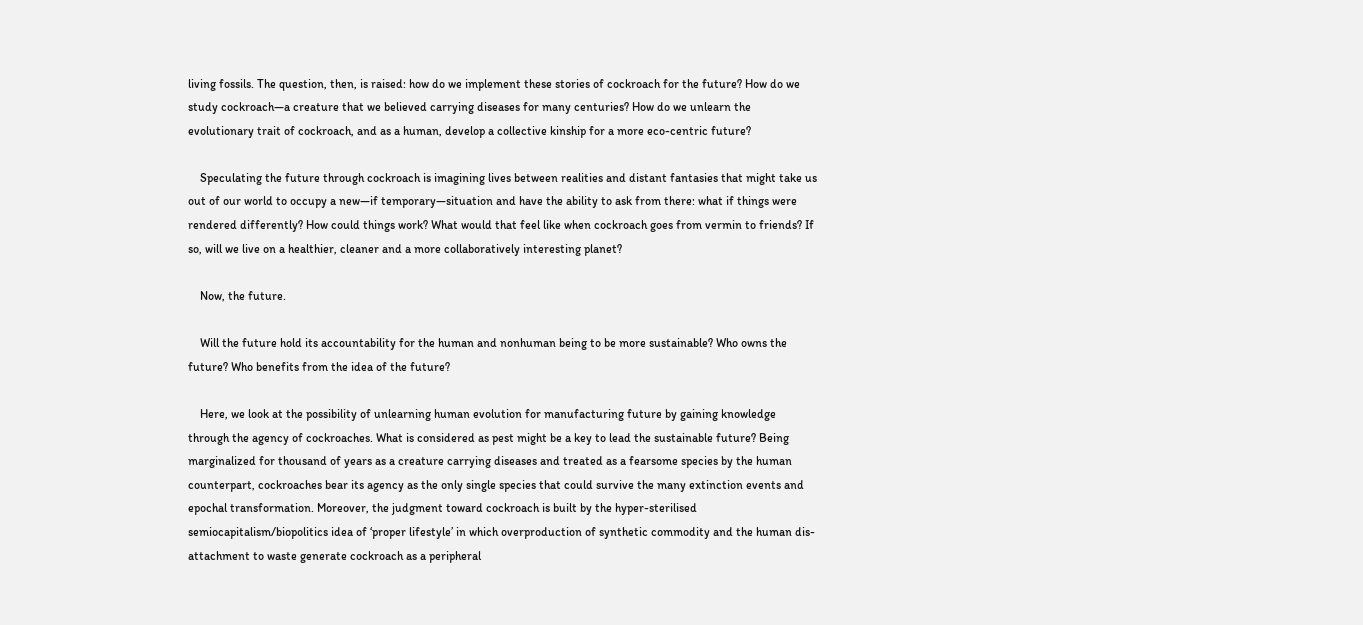living fossils. The question, then, is raised: how do we implement these stories of cockroach for the future? How do we study cockroach—a creature that we believed carrying diseases for many centuries? How do we unlearn the evolutionary trait of cockroach, and as a human, develop a collective kinship for a more eco-centric future?

    Speculating the future through cockroach is imagining lives between realities and distant fantasies that might take us out of our world to occupy a new—if temporary—situation and have the ability to ask from there: what if things were rendered differently? How could things work? What would that feel like when cockroach goes from vermin to friends? If so, will we live on a healthier, cleaner and a more collaboratively interesting planet?

    Now, the future.

    Will the future hold its accountability for the human and nonhuman being to be more sustainable? Who owns the future? Who benefits from the idea of the future?

    Here, we look at the possibility of unlearning human evolution for manufacturing future by gaining knowledge through the agency of cockroaches. What is considered as pest might be a key to lead the sustainable future? Being marginalized for thousand of years as a creature carrying diseases and treated as a fearsome species by the human counterpart, cockroaches bear its agency as the only single species that could survive the many extinction events and epochal transformation. Moreover, the judgment toward cockroach is built by the hyper-sterilised semiocapitalism/biopolitics idea of ‘proper lifestyle’ in which overproduction of synthetic commodity and the human dis-attachment to waste generate cockroach as a peripheral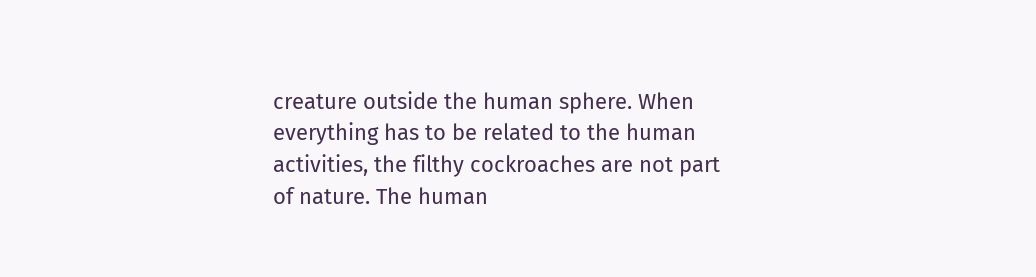creature outside the human sphere. When everything has to be related to the human activities, the filthy cockroaches are not part of nature. The human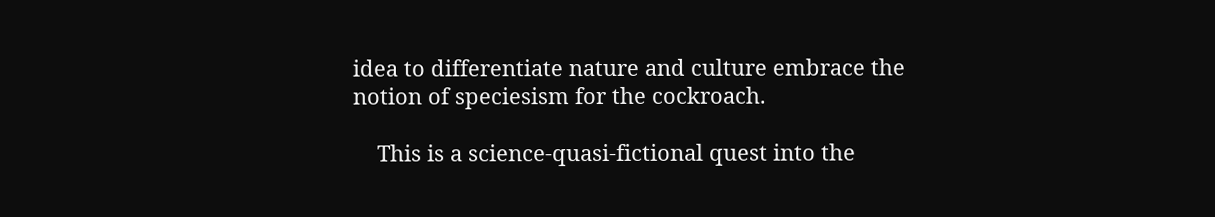idea to differentiate nature and culture embrace the notion of speciesism for the cockroach.

    This is a science-quasi-fictional quest into the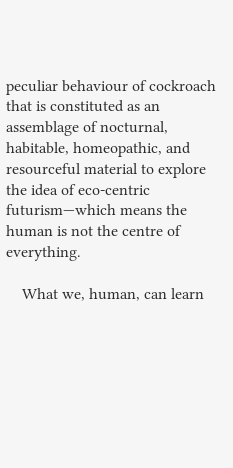peculiar behaviour of cockroach that is constituted as an assemblage of nocturnal, habitable, homeopathic, and resourceful material to explore the idea of eco-centric futurism—which means the human is not the centre of everything.

    What we, human, can learn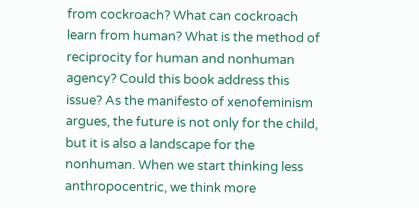from cockroach? What can cockroach learn from human? What is the method of reciprocity for human and nonhuman agency? Could this book address this issue? As the manifesto of xenofeminism argues, the future is not only for the child, but it is also a landscape for the nonhuman. When we start thinking less anthropocentric, we think more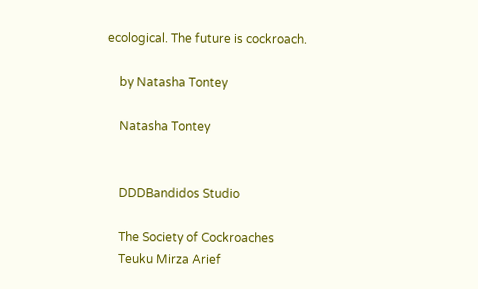ecological. The future is cockroach.

    by Natasha Tontey

    Natasha Tontey


    DDDBandidos Studio

    The Society of Cockroaches
    Teuku Mirza Arief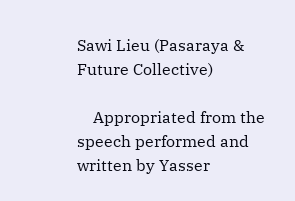Sawi Lieu (Pasaraya & Future Collective)

    Appropriated from the speech performed and written by Yasser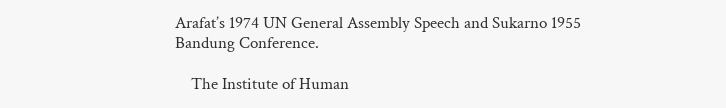Arafat’s 1974 UN General Assembly Speech and Sukarno 1955 Bandung Conference.

    The Institute of Human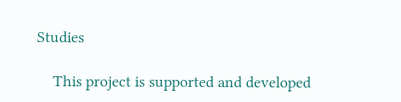Studies

    This project is supported and developed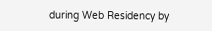during Web Residency by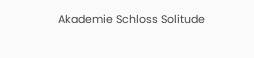Akademie Schloss Solitude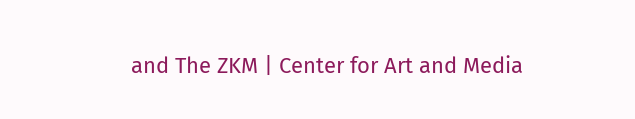and The ZKM | Center for Art and Media